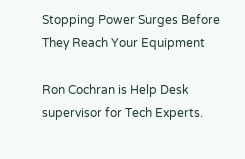Stopping Power Surges Before They Reach Your Equipment

Ron Cochran is Help Desk supervisor for Tech Experts.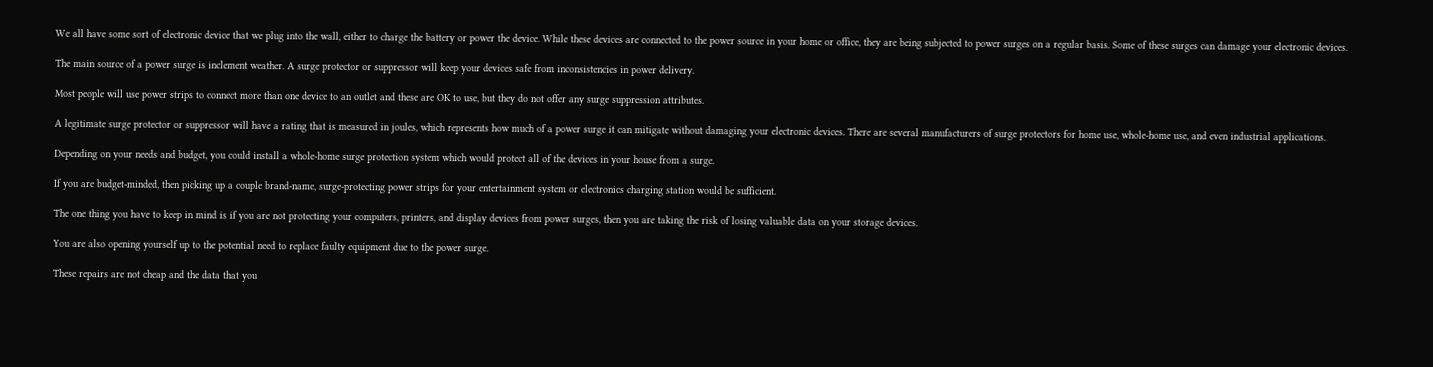We all have some sort of electronic device that we plug into the wall, either to charge the battery or power the device. While these devices are connected to the power source in your home or office, they are being subjected to power surges on a regular basis. Some of these surges can damage your electronic devices.

The main source of a power surge is inclement weather. A surge protector or suppressor will keep your devices safe from inconsistencies in power delivery.

Most people will use power strips to connect more than one device to an outlet and these are OK to use, but they do not offer any surge suppression attributes.

A legitimate surge protector or suppressor will have a rating that is measured in joules, which represents how much of a power surge it can mitigate without damaging your electronic devices. There are several manufacturers of surge protectors for home use, whole-home use, and even industrial applications.

Depending on your needs and budget, you could install a whole-home surge protection system which would protect all of the devices in your house from a surge.

If you are budget-minded, then picking up a couple brand-name, surge-protecting power strips for your entertainment system or electronics charging station would be sufficient.

The one thing you have to keep in mind is if you are not protecting your computers, printers, and display devices from power surges, then you are taking the risk of losing valuable data on your storage devices.

You are also opening yourself up to the potential need to replace faulty equipment due to the power surge.

These repairs are not cheap and the data that you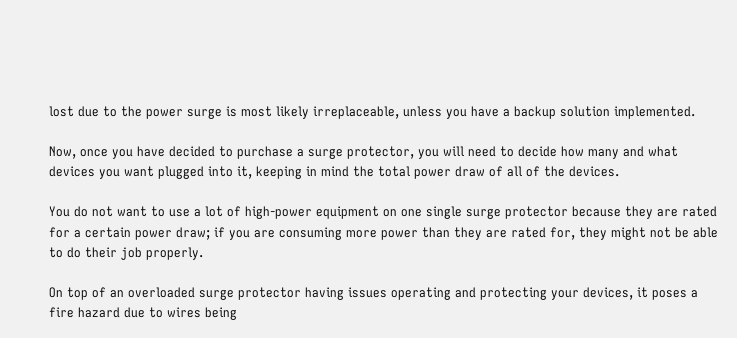lost due to the power surge is most likely irreplaceable, unless you have a backup solution implemented.

Now, once you have decided to purchase a surge protector, you will need to decide how many and what devices you want plugged into it, keeping in mind the total power draw of all of the devices.

You do not want to use a lot of high-power equipment on one single surge protector because they are rated for a certain power draw; if you are consuming more power than they are rated for, they might not be able to do their job properly.

On top of an overloaded surge protector having issues operating and protecting your devices, it poses a fire hazard due to wires being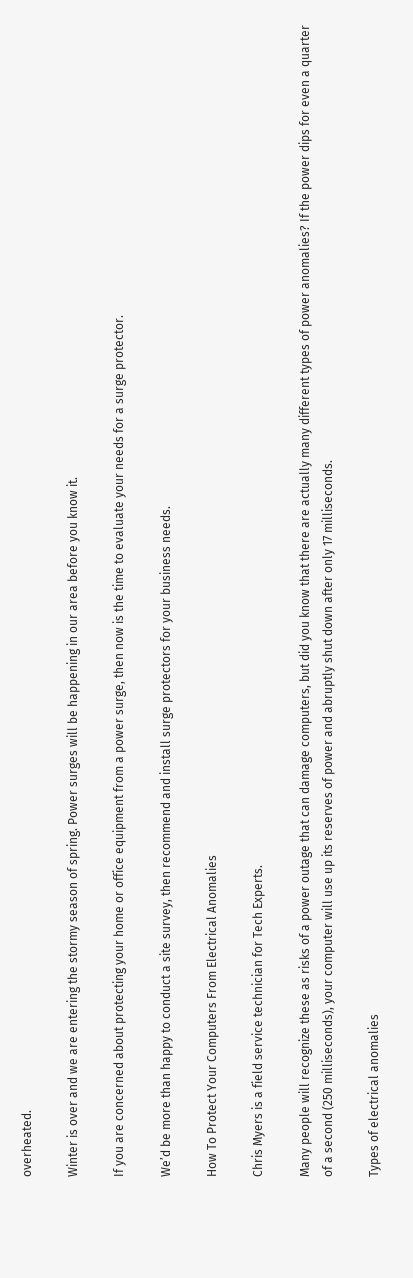overheated.

Winter is over and we are entering the stormy season of spring. Power surges will be happening in our area before you know it.

If you are concerned about protecting your home or office equipment from a power surge, then now is the time to evaluate your needs for a surge protector.

We’d be more than happy to conduct a site survey, then recommend and install surge protectors for your business needs.

How To Protect Your Computers From Electrical Anomalies

Chris Myers is a field service technician for Tech Experts.

Many people will recognize these as risks of a power outage that can damage computers, but did you know that there are actually many different types of power anomalies? If the power dips for even a quarter of a second (250 milliseconds), your computer will use up its reserves of power and abruptly shut down after only 17 milliseconds.

Types of electrical anomalies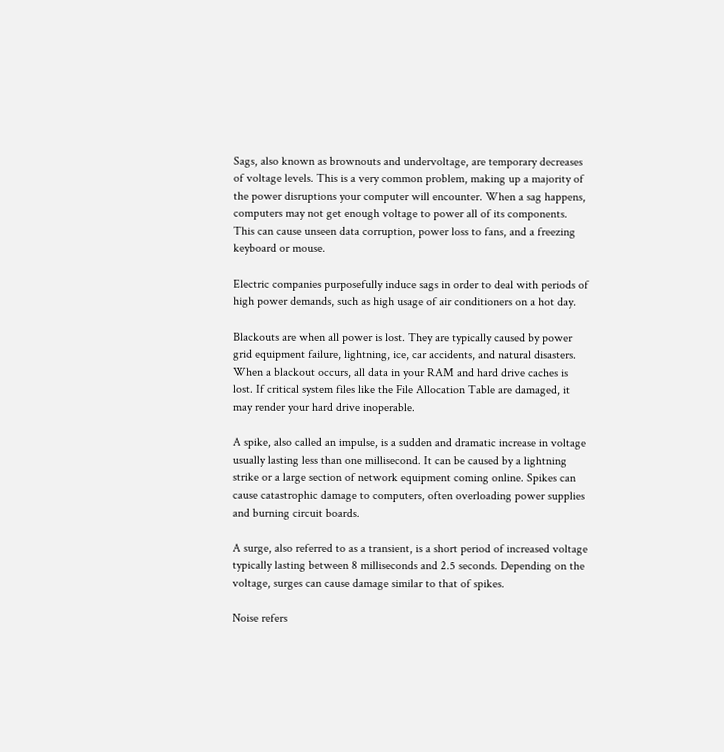Sags, also known as brownouts and undervoltage, are temporary decreases of voltage levels. This is a very common problem, making up a majority of the power disruptions your computer will encounter. When a sag happens, computers may not get enough voltage to power all of its components. This can cause unseen data corruption, power loss to fans, and a freezing keyboard or mouse.

Electric companies purposefully induce sags in order to deal with periods of high power demands, such as high usage of air conditioners on a hot day.

Blackouts are when all power is lost. They are typically caused by power grid equipment failure, lightning, ice, car accidents, and natural disasters. When a blackout occurs, all data in your RAM and hard drive caches is lost. If critical system files like the File Allocation Table are damaged, it may render your hard drive inoperable.

A spike, also called an impulse, is a sudden and dramatic increase in voltage usually lasting less than one millisecond. It can be caused by a lightning strike or a large section of network equipment coming online. Spikes can cause catastrophic damage to computers, often overloading power supplies and burning circuit boards.

A surge, also referred to as a transient, is a short period of increased voltage typically lasting between 8 milliseconds and 2.5 seconds. Depending on the voltage, surges can cause damage similar to that of spikes.

Noise refers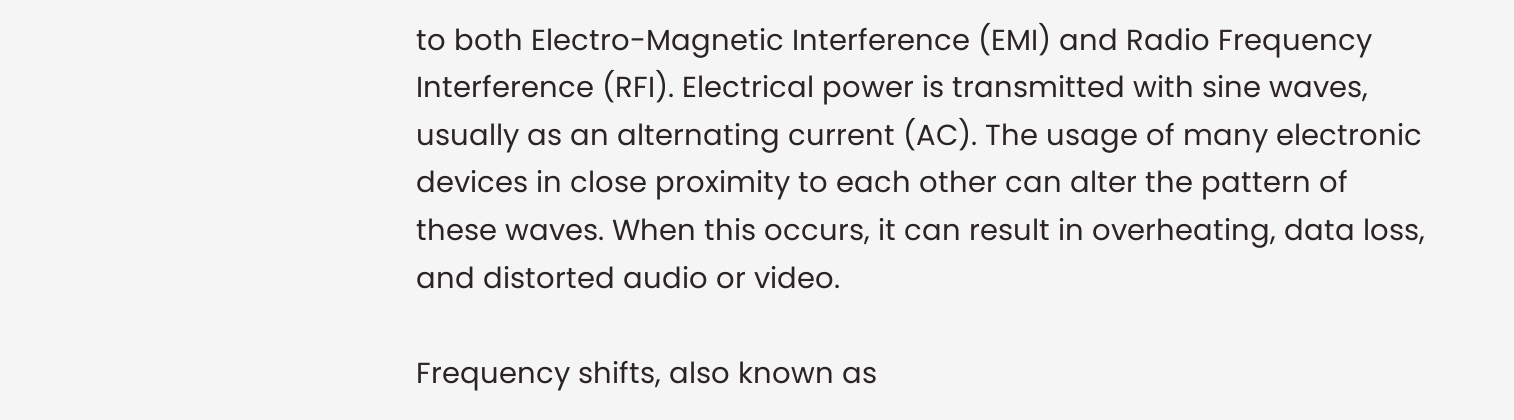to both Electro-Magnetic Interference (EMI) and Radio Frequency Interference (RFI). Electrical power is transmitted with sine waves, usually as an alternating current (AC). The usage of many electronic devices in close proximity to each other can alter the pattern of these waves. When this occurs, it can result in overheating, data loss, and distorted audio or video.

Frequency shifts, also known as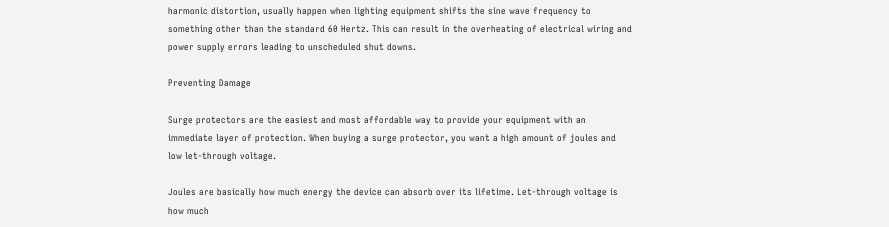harmonic distortion, usually happen when lighting equipment shifts the sine wave frequency to something other than the standard 60 Hertz. This can result in the overheating of electrical wiring and power supply errors leading to unscheduled shut downs.

Preventing Damage

Surge protectors are the easiest and most affordable way to provide your equipment with an immediate layer of protection. When buying a surge protector, you want a high amount of joules and low let-through voltage.

Joules are basically how much energy the device can absorb over its lifetime. Let-through voltage is how much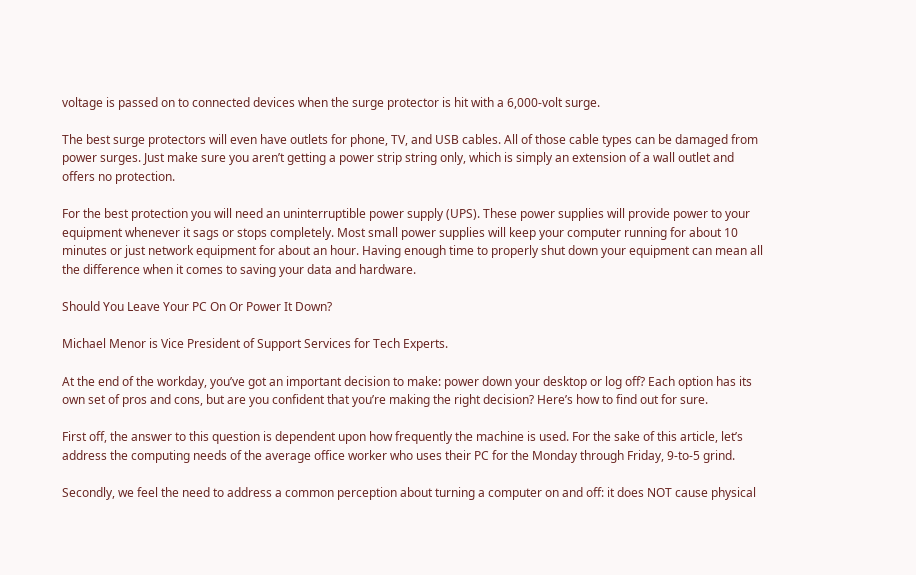voltage is passed on to connected devices when the surge protector is hit with a 6,000-volt surge.

The best surge protectors will even have outlets for phone, TV, and USB cables. All of those cable types can be damaged from power surges. Just make sure you aren’t getting a power strip string only, which is simply an extension of a wall outlet and offers no protection.

For the best protection you will need an uninterruptible power supply (UPS). These power supplies will provide power to your equipment whenever it sags or stops completely. Most small power supplies will keep your computer running for about 10 minutes or just network equipment for about an hour. Having enough time to properly shut down your equipment can mean all the difference when it comes to saving your data and hardware.

Should You Leave Your PC On Or Power It Down?

Michael Menor is Vice President of Support Services for Tech Experts.

At the end of the workday, you’ve got an important decision to make: power down your desktop or log off? Each option has its own set of pros and cons, but are you confident that you’re making the right decision? Here’s how to find out for sure.

First off, the answer to this question is dependent upon how frequently the machine is used. For the sake of this article, let’s address the computing needs of the average office worker who uses their PC for the Monday through Friday, 9-to-5 grind.

Secondly, we feel the need to address a common perception about turning a computer on and off: it does NOT cause physical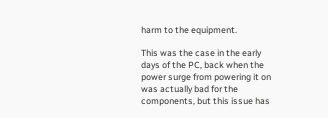harm to the equipment.

This was the case in the early days of the PC, back when the power surge from powering it on was actually bad for the components, but this issue has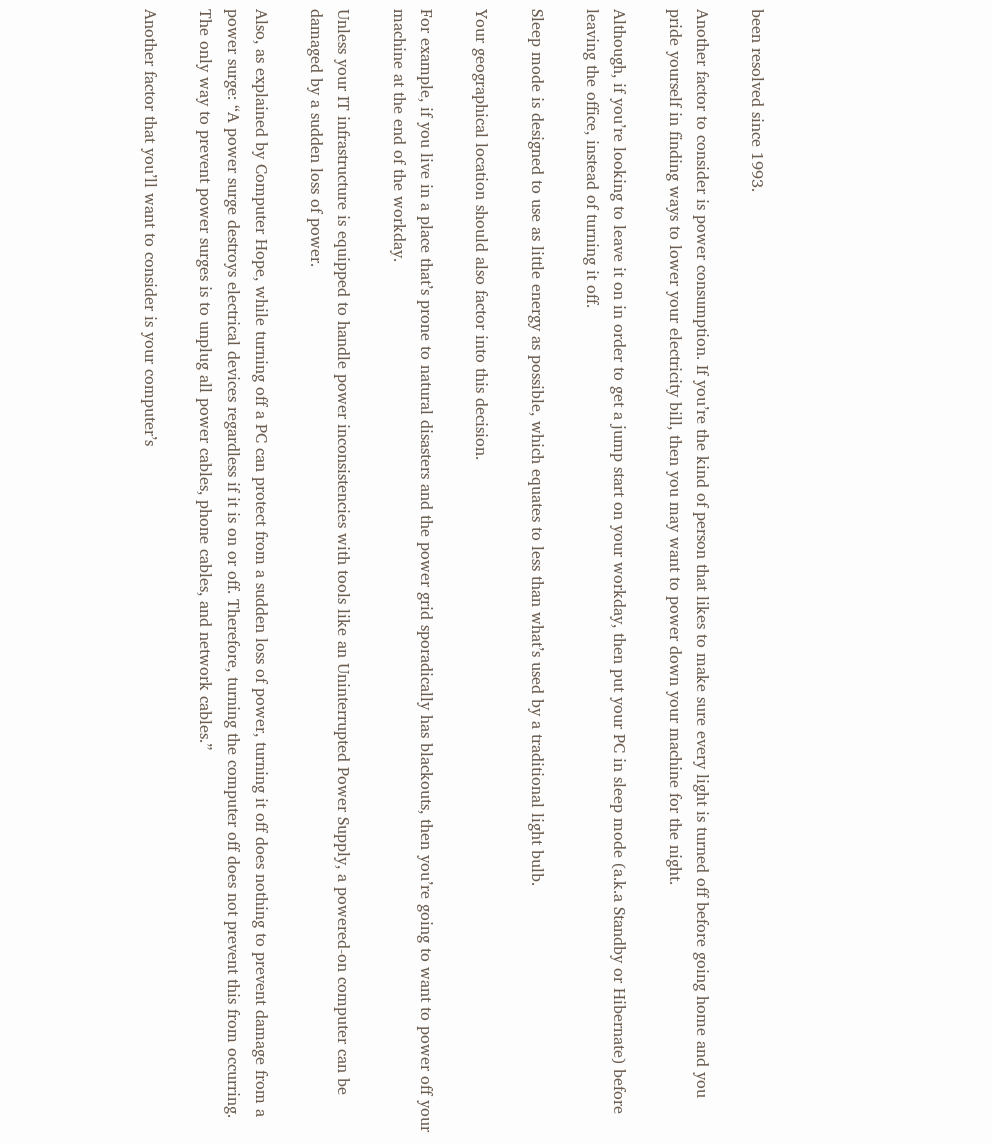been resolved since 1993.

Another factor to consider is power consumption. If you’re the kind of person that likes to make sure every light is turned off before going home and you pride yourself in finding ways to lower your electricity bill, then you may want to power down your machine for the night.

Although, if you’re looking to leave it on in order to get a jump start on your workday, then put your PC in sleep mode (a.k.a Standby or Hibernate) before leaving the office, instead of turning it off.

Sleep mode is designed to use as little energy as possible, which equates to less than what’s used by a traditional light bulb.

Your geographical location should also factor into this decision.

For example, if you live in a place that’s prone to natural disasters and the power grid sporadically has blackouts, then you’re going to want to power off your machine at the end of the workday.

Unless your IT infrastructure is equipped to handle power inconsistencies with tools like an Uninterrupted Power Supply, a powered-on computer can be damaged by a sudden loss of power.

Also, as explained by Computer Hope, while turning off a PC can protect from a sudden loss of power, turning it off does nothing to prevent damage from a power surge: “A power surge destroys electrical devices regardless if it is on or off. Therefore, turning the computer off does not prevent this from occurring. The only way to prevent power surges is to unplug all power cables, phone cables, and network cables.”

Another factor that you’ll want to consider is your computer’s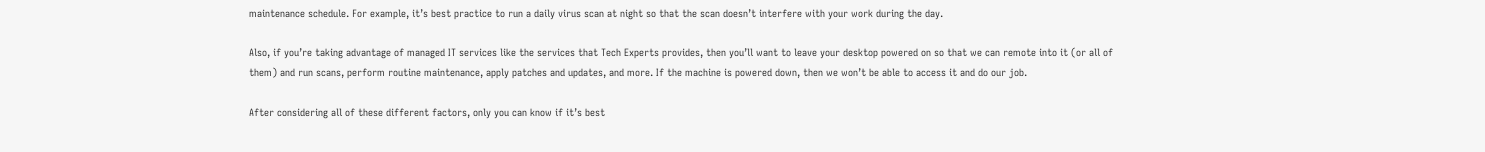maintenance schedule. For example, it’s best practice to run a daily virus scan at night so that the scan doesn’t interfere with your work during the day.

Also, if you’re taking advantage of managed IT services like the services that Tech Experts provides, then you’ll want to leave your desktop powered on so that we can remote into it (or all of them) and run scans, perform routine maintenance, apply patches and updates, and more. If the machine is powered down, then we won’t be able to access it and do our job.

After considering all of these different factors, only you can know if it’s best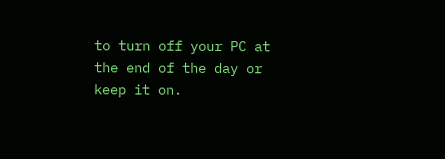to turn off your PC at the end of the day or keep it on.